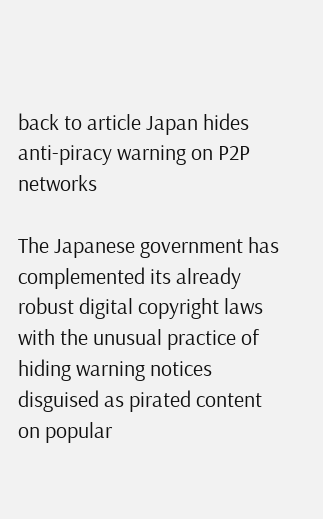back to article Japan hides anti-piracy warning on P2P networks

The Japanese government has complemented its already robust digital copyright laws with the unusual practice of hiding warning notices disguised as pirated content on popular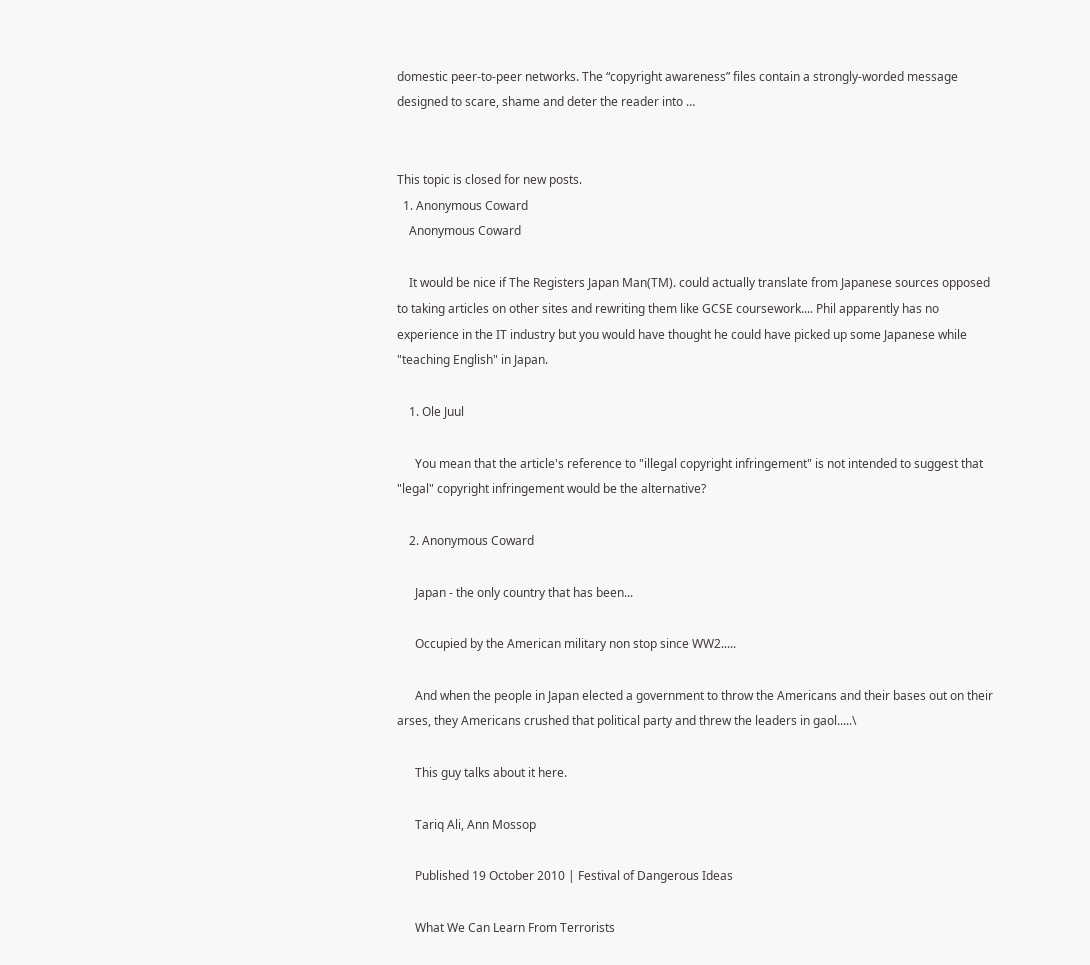domestic peer-to-peer networks. The “copyright awareness” files contain a strongly-worded message designed to scare, shame and deter the reader into …


This topic is closed for new posts.
  1. Anonymous Coward
    Anonymous Coward

    It would be nice if The Registers Japan Man(TM). could actually translate from Japanese sources opposed to taking articles on other sites and rewriting them like GCSE coursework.... Phil apparently has no experience in the IT industry but you would have thought he could have picked up some Japanese while "teaching English" in Japan.

    1. Ole Juul

      You mean that the article's reference to "illegal copyright infringement" is not intended to suggest that "legal" copyright infringement would be the alternative?

    2. Anonymous Coward

      Japan - the only country that has been...

      Occupied by the American military non stop since WW2.....

      And when the people in Japan elected a government to throw the Americans and their bases out on their arses, they Americans crushed that political party and threw the leaders in gaol.....\

      This guy talks about it here.

      Tariq Ali, Ann Mossop

      Published 19 October 2010 | Festival of Dangerous Ideas

      What We Can Learn From Terrorists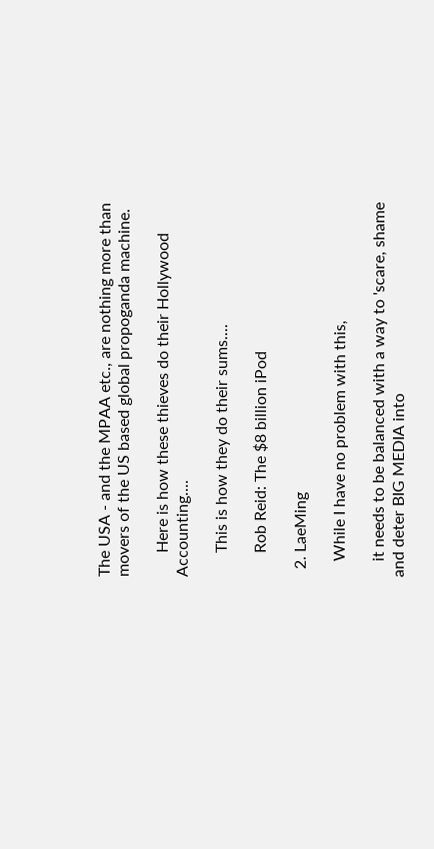The USA - and the MPAA etc., are nothing more than movers of the US based global propoganda machine.

      Here is how these thieves do their Hollywood Accounting....

      This is how they do their sums....

      Rob Reid: The $8 billion iPod

  2. LaeMing

    While I have no problem with this,

    it needs to be balanced with a way to 'scare, shame and deter BIG MEDIA into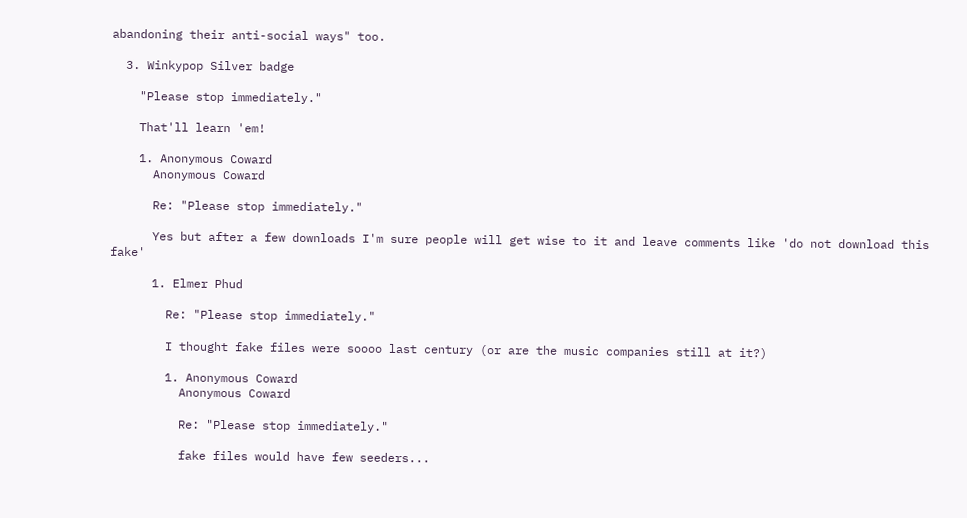abandoning their anti-social ways" too.

  3. Winkypop Silver badge

    "Please stop immediately."

    That'll learn 'em!

    1. Anonymous Coward
      Anonymous Coward

      Re: "Please stop immediately."

      Yes but after a few downloads I'm sure people will get wise to it and leave comments like 'do not download this fake'

      1. Elmer Phud

        Re: "Please stop immediately."

        I thought fake files were soooo last century (or are the music companies still at it?)

        1. Anonymous Coward
          Anonymous Coward

          Re: "Please stop immediately."

          fake files would have few seeders...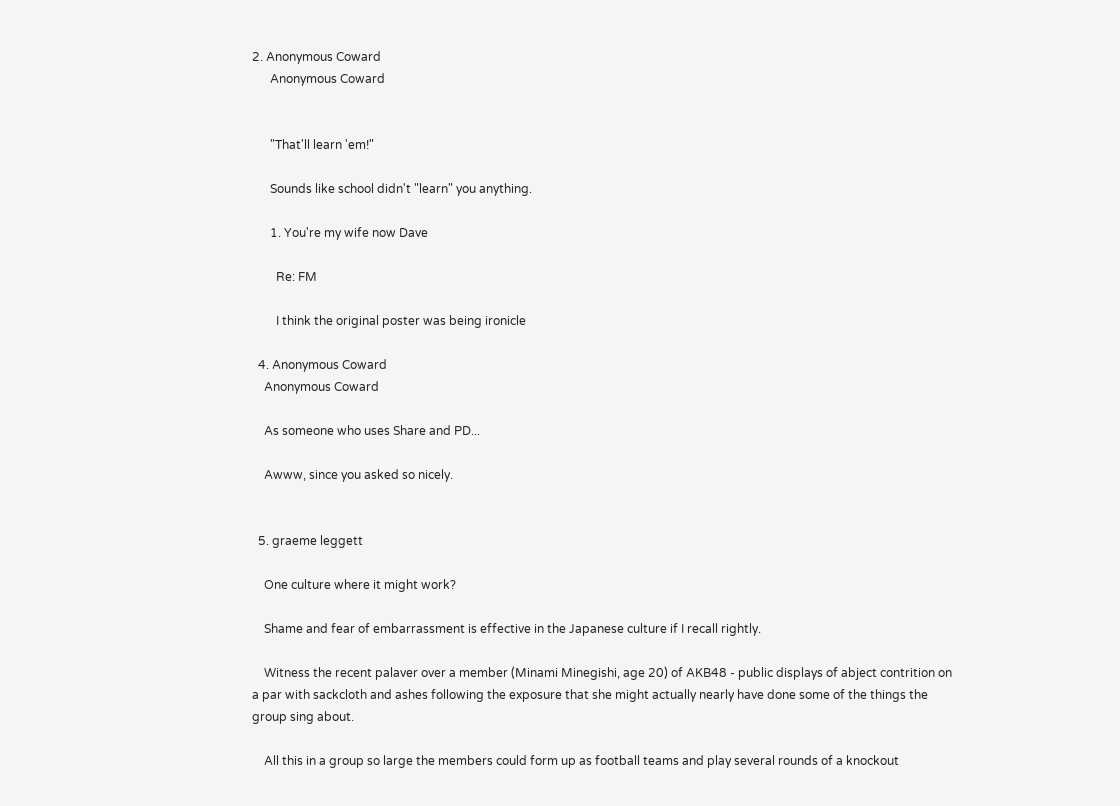2. Anonymous Coward
      Anonymous Coward


      "That'll learn 'em!"

      Sounds like school didn't "learn" you anything.

      1. You're my wife now Dave

        Re: FM

        I think the original poster was being ironicle

  4. Anonymous Coward
    Anonymous Coward

    As someone who uses Share and PD...

    Awww, since you asked so nicely.


  5. graeme leggett

    One culture where it might work?

    Shame and fear of embarrassment is effective in the Japanese culture if I recall rightly.

    Witness the recent palaver over a member (Minami Minegishi, age 20) of AKB48 - public displays of abject contrition on a par with sackcloth and ashes following the exposure that she might actually nearly have done some of the things the group sing about.

    All this in a group so large the members could form up as football teams and play several rounds of a knockout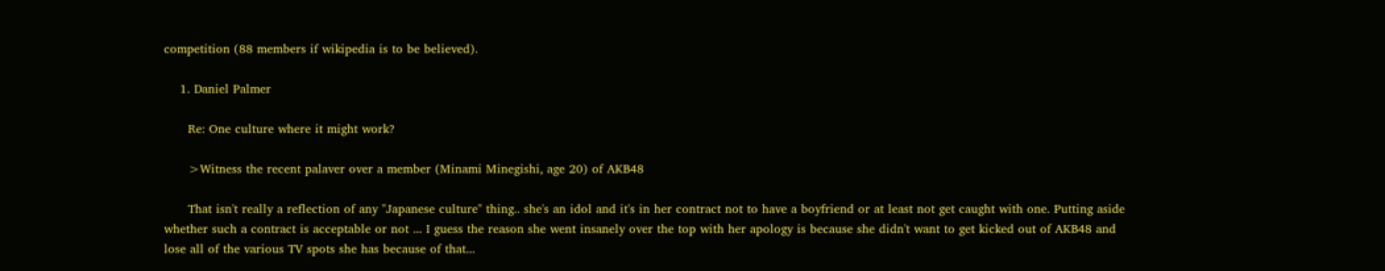competition (88 members if wikipedia is to be believed).

    1. Daniel Palmer

      Re: One culture where it might work?

      >Witness the recent palaver over a member (Minami Minegishi, age 20) of AKB48

      That isn't really a reflection of any "Japanese culture" thing.. she's an idol and it's in her contract not to have a boyfriend or at least not get caught with one. Putting aside whether such a contract is acceptable or not ... I guess the reason she went insanely over the top with her apology is because she didn't want to get kicked out of AKB48 and lose all of the various TV spots she has because of that...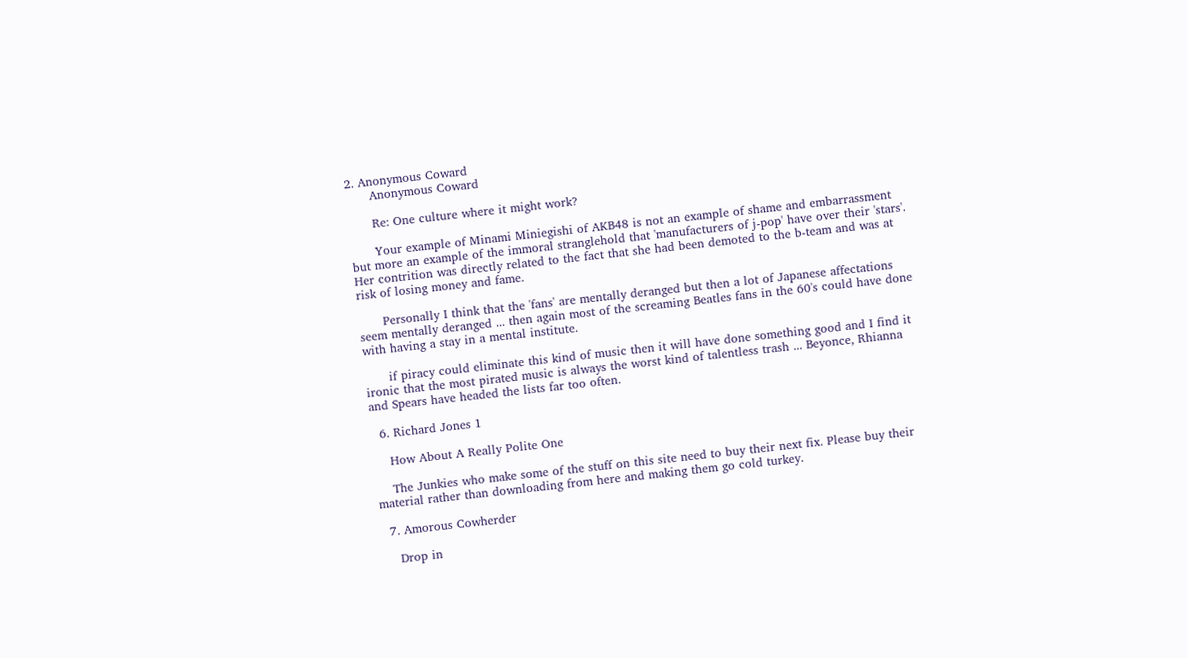2. Anonymous Coward
      Anonymous Coward

      Re: One culture where it might work?

      Your example of Minami Miniegishi of AKB48 is not an example of shame and embarrassment but more an example of the immoral stranglehold that 'manufacturers of j-pop' have over their 'stars'. Her contrition was directly related to the fact that she had been demoted to the b-team and was at risk of losing money and fame.

      Personally I think that the 'fans' are mentally deranged but then a lot of Japanese affectations seem mentally deranged ... then again most of the screaming Beatles fans in the 60's could have done with having a stay in a mental institute.

      if piracy could eliminate this kind of music then it will have done something good and I find it ironic that the most pirated music is always the worst kind of talentless trash ... Beyonce, Rhianna and Spears have headed the lists far too often.

  6. Richard Jones 1

    How About A Really Polite One

    The Junkies who make some of the stuff on this site need to buy their next fix. Please buy their material rather than downloading from here and making them go cold turkey.

  7. Amorous Cowherder

    Drop in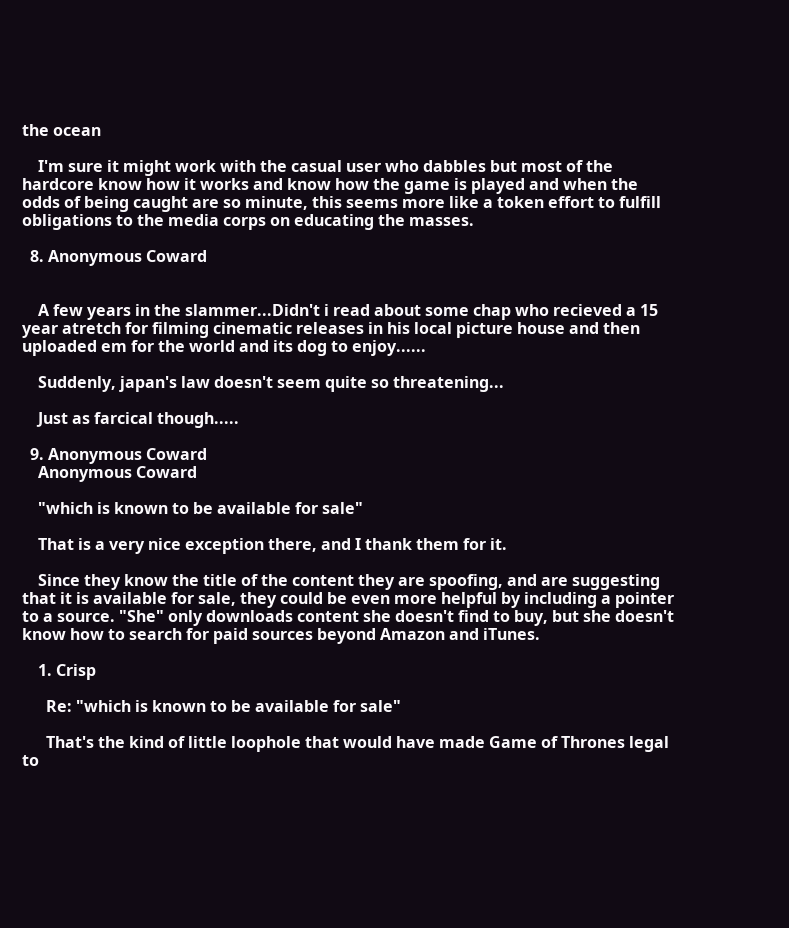the ocean

    I'm sure it might work with the casual user who dabbles but most of the hardcore know how it works and know how the game is played and when the odds of being caught are so minute, this seems more like a token effort to fulfill obligations to the media corps on educating the masses.

  8. Anonymous Coward


    A few years in the slammer...Didn't i read about some chap who recieved a 15 year atretch for filming cinematic releases in his local picture house and then uploaded em for the world and its dog to enjoy......

    Suddenly, japan's law doesn't seem quite so threatening...

    Just as farcical though.....

  9. Anonymous Coward
    Anonymous Coward

    "which is known to be available for sale"

    That is a very nice exception there, and I thank them for it.

    Since they know the title of the content they are spoofing, and are suggesting that it is available for sale, they could be even more helpful by including a pointer to a source. "She" only downloads content she doesn't find to buy, but she doesn't know how to search for paid sources beyond Amazon and iTunes.

    1. Crisp

      Re: "which is known to be available for sale"

      That's the kind of little loophole that would have made Game of Thrones legal to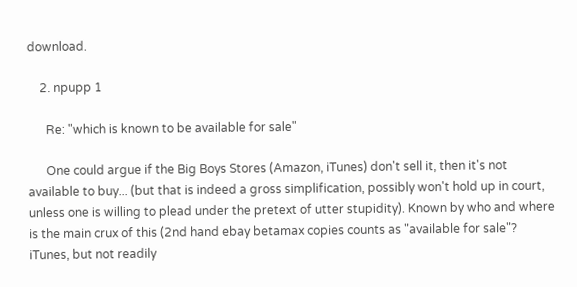download.

    2. npupp 1

      Re: "which is known to be available for sale"

      One could argue if the Big Boys Stores (Amazon, iTunes) don't sell it, then it's not available to buy... (but that is indeed a gross simplification, possibly won't hold up in court, unless one is willing to plead under the pretext of utter stupidity). Known by who and where is the main crux of this (2nd hand ebay betamax copies counts as "available for sale"? iTunes, but not readily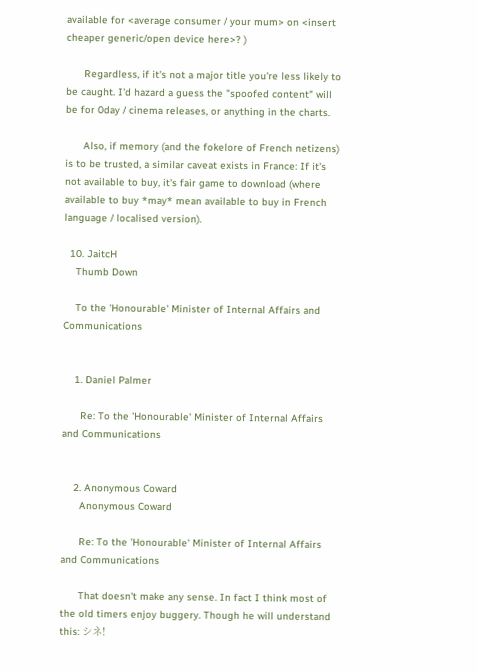available for <average consumer / your mum> on <insert cheaper generic/open device here>? )

      Regardless, if it's not a major title you're less likely to be caught. I'd hazard a guess the "spoofed content" will be for 0day / cinema releases, or anything in the charts.

      Also, if memory (and the fokelore of French netizens) is to be trusted, a similar caveat exists in France: If it's not available to buy, it's fair game to download (where available to buy *may* mean available to buy in French language / localised version).

  10. JaitcH
    Thumb Down

    To the 'Honourable' Minister of Internal Affairs and Communications


    1. Daniel Palmer

      Re: To the 'Honourable' Minister of Internal Affairs and Communications


    2. Anonymous Coward
      Anonymous Coward

      Re: To the 'Honourable' Minister of Internal Affairs and Communications

      That doesn't make any sense. In fact I think most of the old timers enjoy buggery. Though he will understand this: シネ!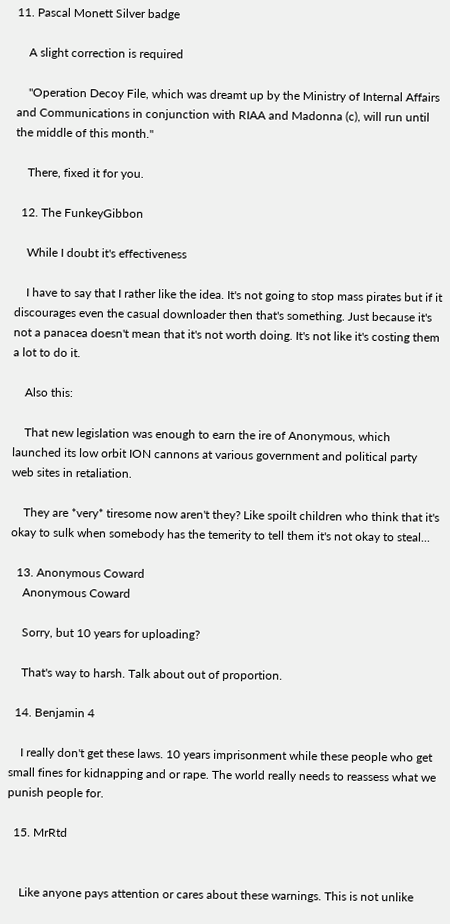11. Pascal Monett Silver badge

    A slight correction is required

    "Operation Decoy File, which was dreamt up by the Ministry of Internal Affairs and Communications in conjunction with RIAA and Madonna (c), will run until the middle of this month."

    There, fixed it for you.

  12. The FunkeyGibbon

    While I doubt it's effectiveness

    I have to say that I rather like the idea. It's not going to stop mass pirates but if it discourages even the casual downloader then that's something. Just because it's not a panacea doesn't mean that it's not worth doing. It's not like it's costing them a lot to do it.

    Also this:

    That new legislation was enough to earn the ire of Anonymous, which launched its low orbit ION cannons at various government and political party web sites in retaliation.

    They are *very* tiresome now aren't they? Like spoilt children who think that it's okay to sulk when somebody has the temerity to tell them it's not okay to steal...

  13. Anonymous Coward
    Anonymous Coward

    Sorry, but 10 years for uploading?

    That's way to harsh. Talk about out of proportion.

  14. Benjamin 4

    I really don't get these laws. 10 years imprisonment while these people who get small fines for kidnapping and or rape. The world really needs to reassess what we punish people for.

  15. MrRtd


    Like anyone pays attention or cares about these warnings. This is not unlike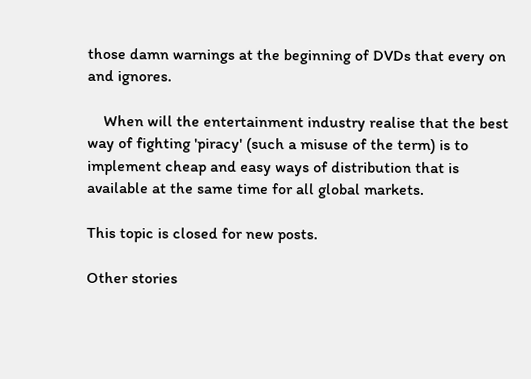those damn warnings at the beginning of DVDs that every on and ignores.

    When will the entertainment industry realise that the best way of fighting 'piracy' (such a misuse of the term) is to implement cheap and easy ways of distribution that is available at the same time for all global markets.

This topic is closed for new posts.

Other stories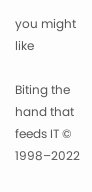you might like

Biting the hand that feeds IT © 1998–2022